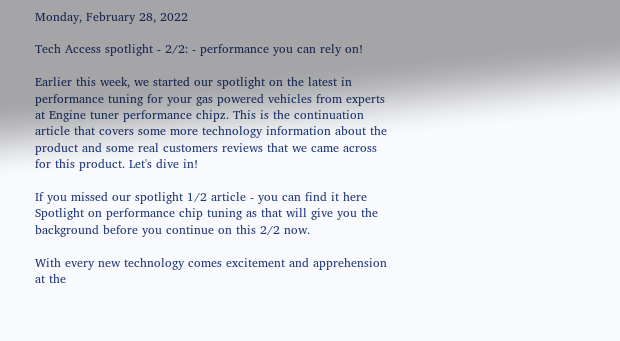Monday, February 28, 2022

Tech Access spotlight - 2/2: - performance you can rely on!

Earlier this week, we started our spotlight on the latest in performance tuning for your gas powered vehicles from experts at Engine tuner performance chipz. This is the continuation article that covers some more technology information about the product and some real customers reviews that we came across for this product. Let's dive in!

If you missed our spotlight 1/2 article - you can find it here Spotlight on performance chip tuning as that will give you the background before you continue on this 2/2 now.

With every new technology comes excitement and apprehension at the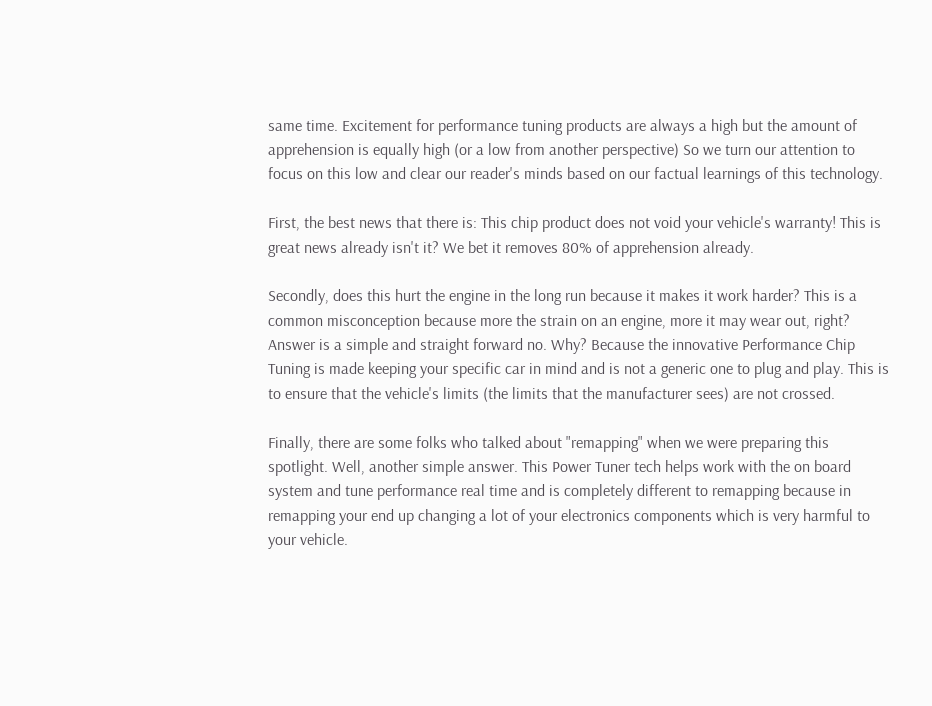same time. Excitement for performance tuning products are always a high but the amount of apprehension is equally high (or a low from another perspective) So we turn our attention to focus on this low and clear our reader's minds based on our factual learnings of this technology.

First, the best news that there is: This chip product does not void your vehicle's warranty! This is great news already isn't it? We bet it removes 80% of apprehension already.

Secondly, does this hurt the engine in the long run because it makes it work harder? This is a common misconception because more the strain on an engine, more it may wear out, right? Answer is a simple and straight forward no. Why? Because the innovative Performance Chip Tuning is made keeping your specific car in mind and is not a generic one to plug and play. This is to ensure that the vehicle's limits (the limits that the manufacturer sees) are not crossed.

Finally, there are some folks who talked about "remapping" when we were preparing this spotlight. Well, another simple answer. This Power Tuner tech helps work with the on board system and tune performance real time and is completely different to remapping because in remapping your end up changing a lot of your electronics components which is very harmful to your vehicle.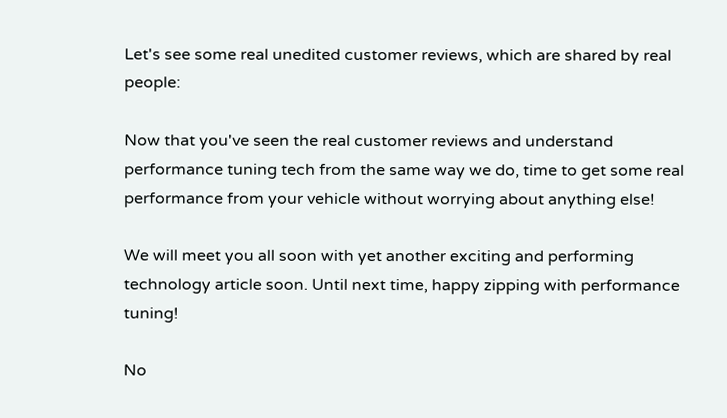Let's see some real unedited customer reviews, which are shared by real people:

Now that you've seen the real customer reviews and understand performance tuning tech from the same way we do, time to get some real performance from your vehicle without worrying about anything else!

We will meet you all soon with yet another exciting and performing technology article soon. Until next time, happy zipping with performance tuning!

No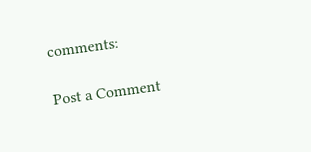comments:

Post a Comment